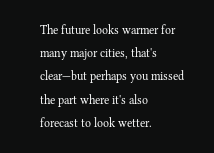The future looks warmer for many major cities, that's clear—but perhaps you missed the part where it's also forecast to look wetter.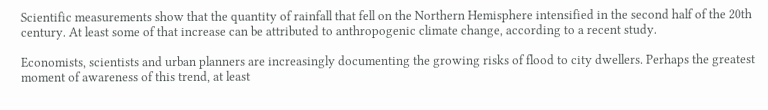Scientific measurements show that the quantity of rainfall that fell on the Northern Hemisphere intensified in the second half of the 20th century. At least some of that increase can be attributed to anthropogenic climate change, according to a recent study.

Economists, scientists and urban planners are increasingly documenting the growing risks of flood to city dwellers. Perhaps the greatest moment of awareness of this trend, at least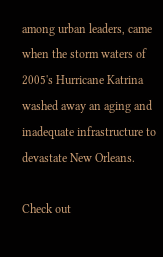among urban leaders, came when the storm waters of 2005's Hurricane Katrina washed away an aging and inadequate infrastructure to devastate New Orleans.

Check out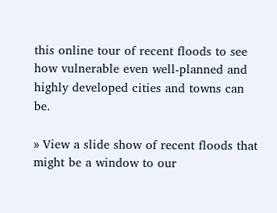this online tour of recent floods to see how vulnerable even well-planned and highly developed cities and towns can be.

» View a slide show of recent floods that might be a window to our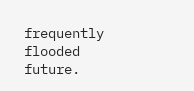frequently flooded future.